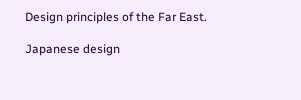Design principles of the Far East.

Japanese design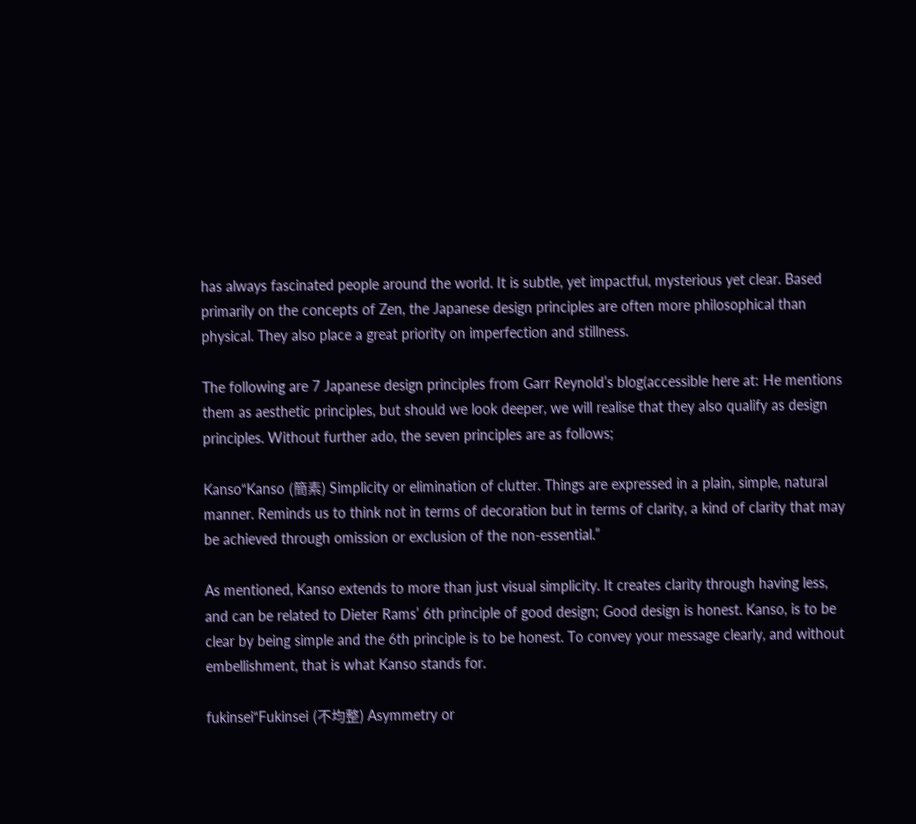has always fascinated people around the world. It is subtle, yet impactful, mysterious yet clear. Based primarily on the concepts of Zen, the Japanese design principles are often more philosophical than physical. They also place a great priority on imperfection and stillness.

The following are 7 Japanese design principles from Garr Reynold’s blog(accessible here at: He mentions them as aesthetic principles, but should we look deeper, we will realise that they also qualify as design principles. Without further ado, the seven principles are as follows;

Kanso“Kanso (簡素) Simplicity or elimination of clutter. Things are expressed in a plain, simple, natural manner. Reminds us to think not in terms of decoration but in terms of clarity, a kind of clarity that may be achieved through omission or exclusion of the non-essential.”

As mentioned, Kanso extends to more than just visual simplicity. It creates clarity through having less, and can be related to Dieter Rams’ 6th principle of good design; Good design is honest. Kanso, is to be clear by being simple and the 6th principle is to be honest. To convey your message clearly, and without embellishment, that is what Kanso stands for.

fukinsei“Fukinsei (不均整) Asymmetry or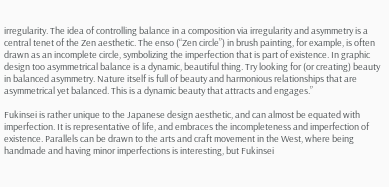irregularity. The idea of controlling balance in a composition via irregularity and asymmetry is a central tenet of the Zen aesthetic. The enso (“Zen circle”) in brush painting, for example, is often drawn as an incomplete circle, symbolizing the imperfection that is part of existence. In graphic design too asymmetrical balance is a dynamic, beautiful thing. Try looking for (or creating) beauty in balanced asymmetry. Nature itself is full of beauty and harmonious relationships that are asymmetrical yet balanced. This is a dynamic beauty that attracts and engages.”

Fukinsei is rather unique to the Japanese design aesthetic, and can almost be equated with imperfection. It is representative of life, and embraces the incompleteness and imperfection of existence. Parallels can be drawn to the arts and craft movement in the West, where being handmade and having minor imperfections is interesting, but Fukinsei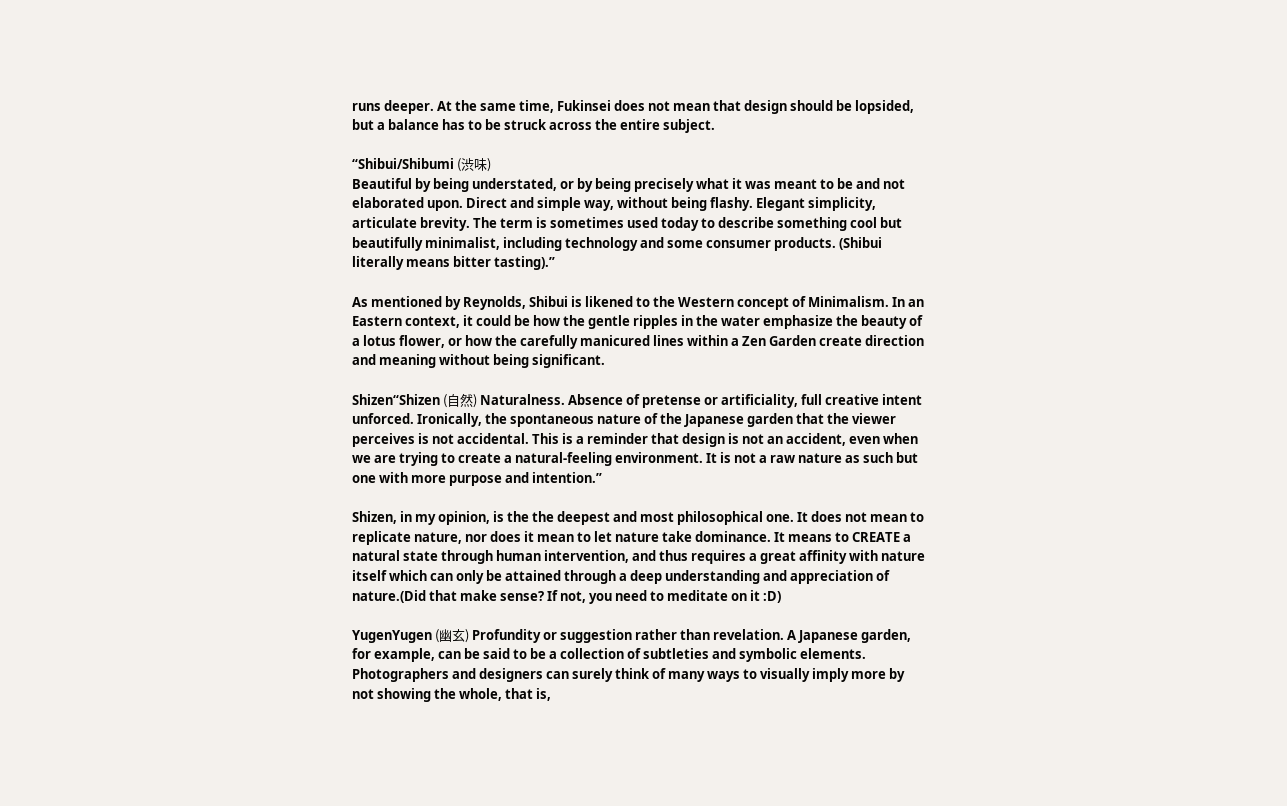runs deeper. At the same time, Fukinsei does not mean that design should be lopsided, but a balance has to be struck across the entire subject.

“Shibui/Shibumi (渋味)
Beautiful by being understated, or by being precisely what it was meant to be and not elaborated upon. Direct and simple way, without being flashy. Elegant simplicity, articulate brevity. The term is sometimes used today to describe something cool but beautifully minimalist, including technology and some consumer products. (Shibui literally means bitter tasting).”

As mentioned by Reynolds, Shibui is likened to the Western concept of Minimalism. In an Eastern context, it could be how the gentle ripples in the water emphasize the beauty of a lotus flower, or how the carefully manicured lines within a Zen Garden create direction and meaning without being significant.

Shizen“Shizen (自然) Naturalness. Absence of pretense or artificiality, full creative intent unforced. Ironically, the spontaneous nature of the Japanese garden that the viewer perceives is not accidental. This is a reminder that design is not an accident, even when we are trying to create a natural-feeling environment. It is not a raw nature as such but one with more purpose and intention.”

Shizen, in my opinion, is the the deepest and most philosophical one. It does not mean to replicate nature, nor does it mean to let nature take dominance. It means to CREATE a natural state through human intervention, and thus requires a great affinity with nature itself which can only be attained through a deep understanding and appreciation of nature.(Did that make sense? If not, you need to meditate on it :D)

YugenYugen (幽玄) Profundity or suggestion rather than revelation. A Japanese garden, for example, can be said to be a collection of subtleties and symbolic elements. Photographers and designers can surely think of many ways to visually imply more by not showing the whole, that is,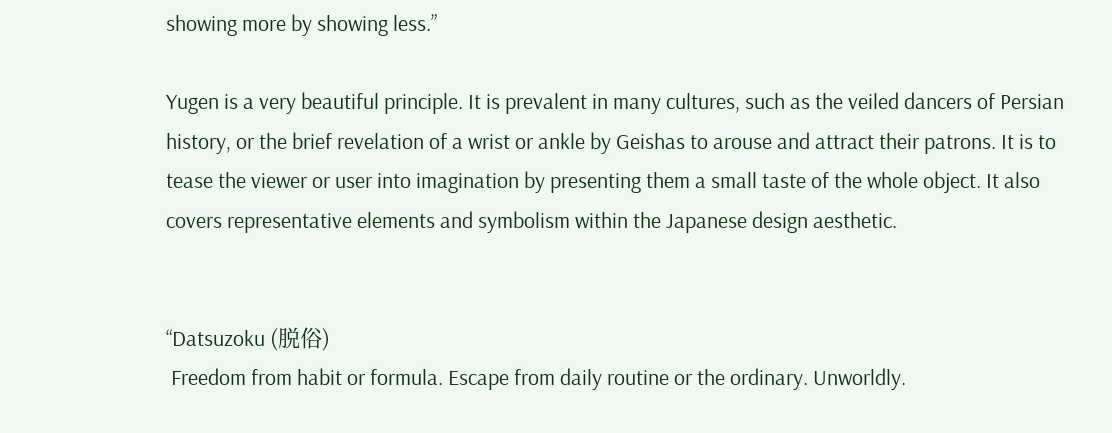showing more by showing less.”

Yugen is a very beautiful principle. It is prevalent in many cultures, such as the veiled dancers of Persian history, or the brief revelation of a wrist or ankle by Geishas to arouse and attract their patrons. It is to tease the viewer or user into imagination by presenting them a small taste of the whole object. It also covers representative elements and symbolism within the Japanese design aesthetic.


“Datsuzoku (脱俗)
 Freedom from habit or formula. Escape from daily routine or the ordinary. Unworldly.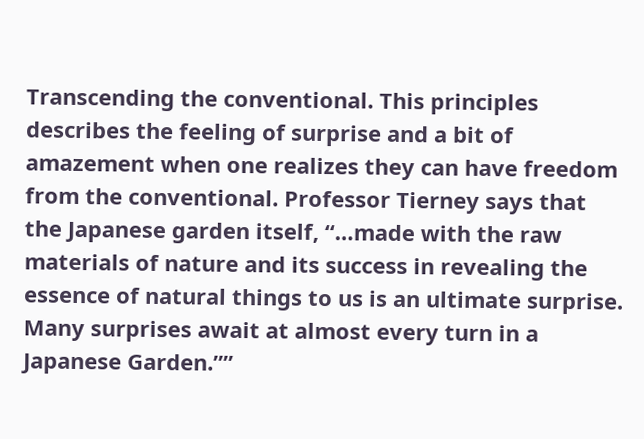Transcending the conventional. This principles describes the feeling of surprise and a bit of amazement when one realizes they can have freedom from the conventional. Professor Tierney says that the Japanese garden itself, “…made with the raw materials of nature and its success in revealing the essence of natural things to us is an ultimate surprise. Many surprises await at almost every turn in a Japanese Garden.””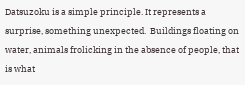Datsuzoku is a simple principle. It represents a surprise, something unexpected.  Buildings floating on water, animals frolicking in the absence of people, that is what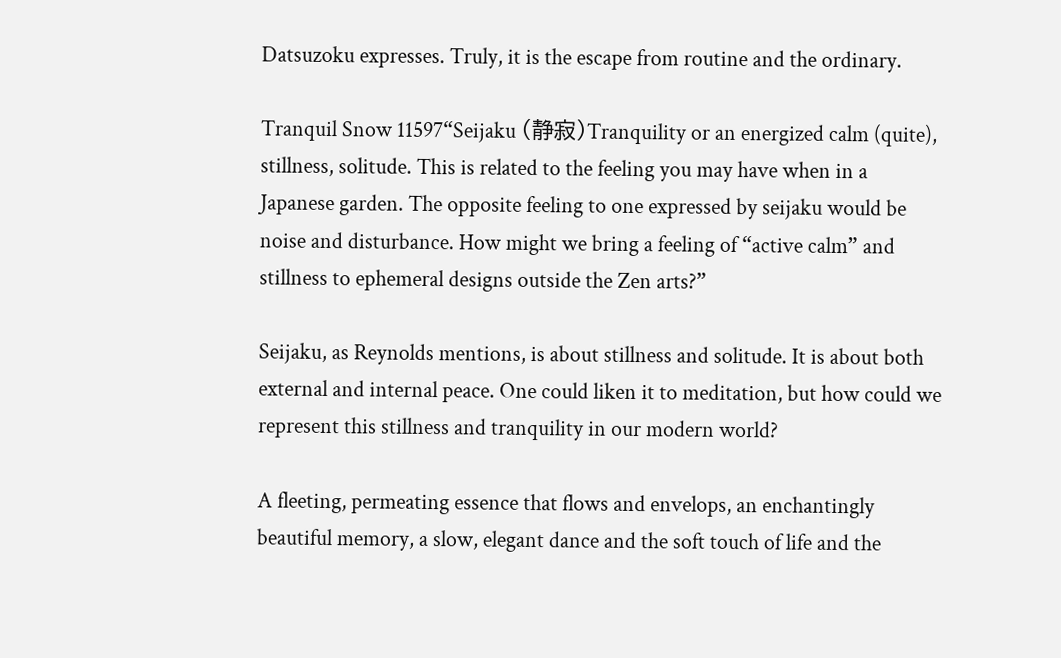Datsuzoku expresses. Truly, it is the escape from routine and the ordinary.

Tranquil Snow 11597“Seijaku (静寂)Tranquility or an energized calm (quite), stillness, solitude. This is related to the feeling you may have when in a Japanese garden. The opposite feeling to one expressed by seijaku would be noise and disturbance. How might we bring a feeling of “active calm” and stillness to ephemeral designs outside the Zen arts?”

Seijaku, as Reynolds mentions, is about stillness and solitude. It is about both external and internal peace. One could liken it to meditation, but how could we represent this stillness and tranquility in our modern world?

A fleeting, permeating essence that flows and envelops, an enchantingly beautiful memory, a slow, elegant dance and the soft touch of life and the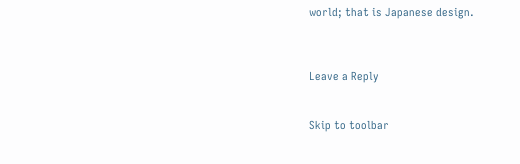world; that is Japanese design.



Leave a Reply


Skip to toolbar